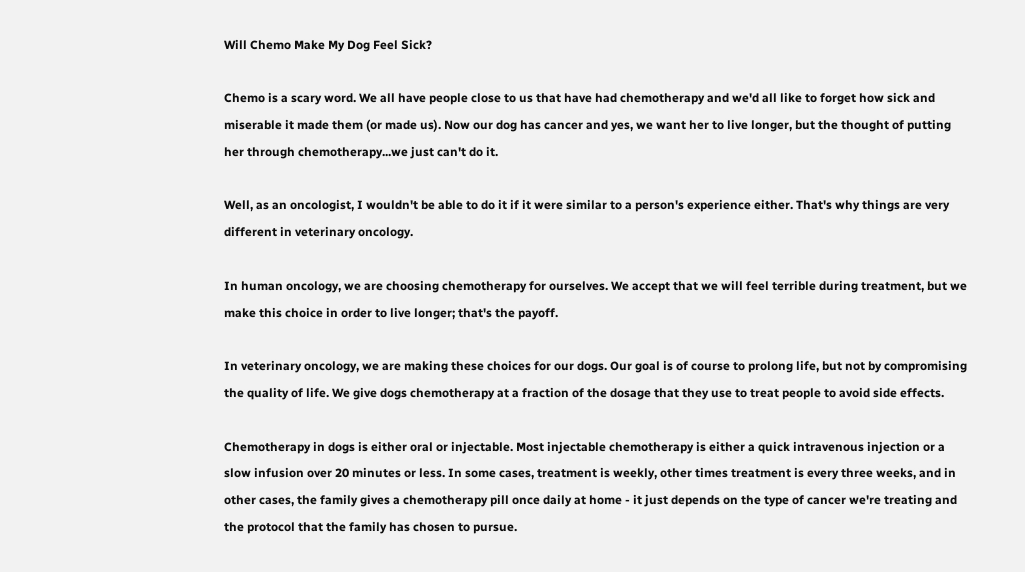Will Chemo Make My Dog Feel Sick?

Chemo is a scary word. We all have people close to us that have had chemotherapy and we'd all like to forget how sick and miserable it made them (or made us). Now our dog has cancer and yes, we want her to live longer, but the thought of putting her through chemotherapy...we just can't do it.

Well, as an oncologist, I wouldn't be able to do it if it were similar to a person's experience either. That's why things are very different in veterinary oncology.

In human oncology, we are choosing chemotherapy for ourselves. We accept that we will feel terrible during treatment, but we make this choice in order to live longer; that's the payoff.

In veterinary oncology, we are making these choices for our dogs. Our goal is of course to prolong life, but not by compromising the quality of life. We give dogs chemotherapy at a fraction of the dosage that they use to treat people to avoid side effects.

Chemotherapy in dogs is either oral or injectable. Most injectable chemotherapy is either a quick intravenous injection or a slow infusion over 20 minutes or less. In some cases, treatment is weekly, other times treatment is every three weeks, and in other cases, the family gives a chemotherapy pill once daily at home - it just depends on the type of cancer we're treating and the protocol that the family has chosen to pursue.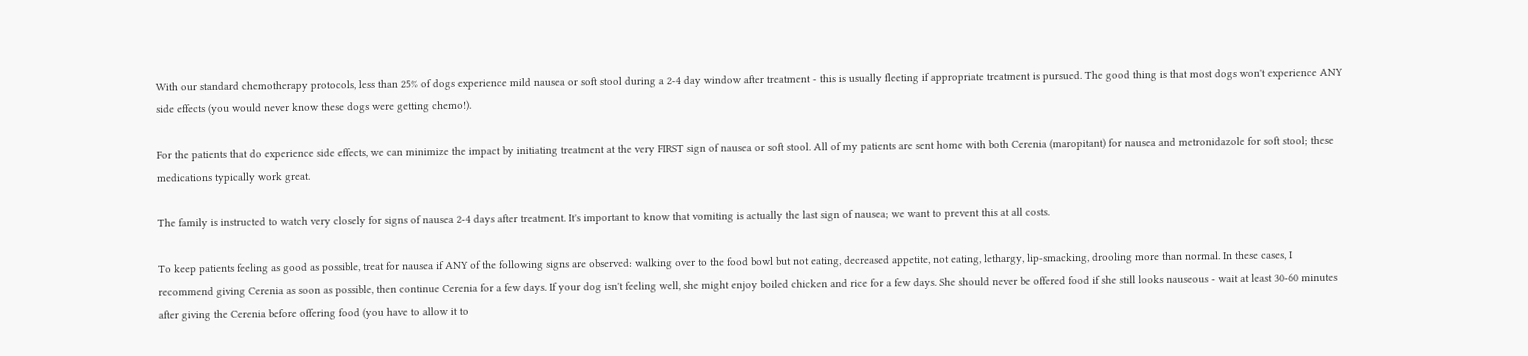With our standard chemotherapy protocols, less than 25% of dogs experience mild nausea or soft stool during a 2-4 day window after treatment - this is usually fleeting if appropriate treatment is pursued. The good thing is that most dogs won't experience ANY side effects (you would never know these dogs were getting chemo!).

For the patients that do experience side effects, we can minimize the impact by initiating treatment at the very FIRST sign of nausea or soft stool. All of my patients are sent home with both Cerenia (maropitant) for nausea and metronidazole for soft stool; these medications typically work great.

The family is instructed to watch very closely for signs of nausea 2-4 days after treatment. It's important to know that vomiting is actually the last sign of nausea; we want to prevent this at all costs.

To keep patients feeling as good as possible, treat for nausea if ANY of the following signs are observed: walking over to the food bowl but not eating, decreased appetite, not eating, lethargy, lip-smacking, drooling more than normal. In these cases, I recommend giving Cerenia as soon as possible, then continue Cerenia for a few days. If your dog isn't feeling well, she might enjoy boiled chicken and rice for a few days. She should never be offered food if she still looks nauseous - wait at least 30-60 minutes after giving the Cerenia before offering food (you have to allow it to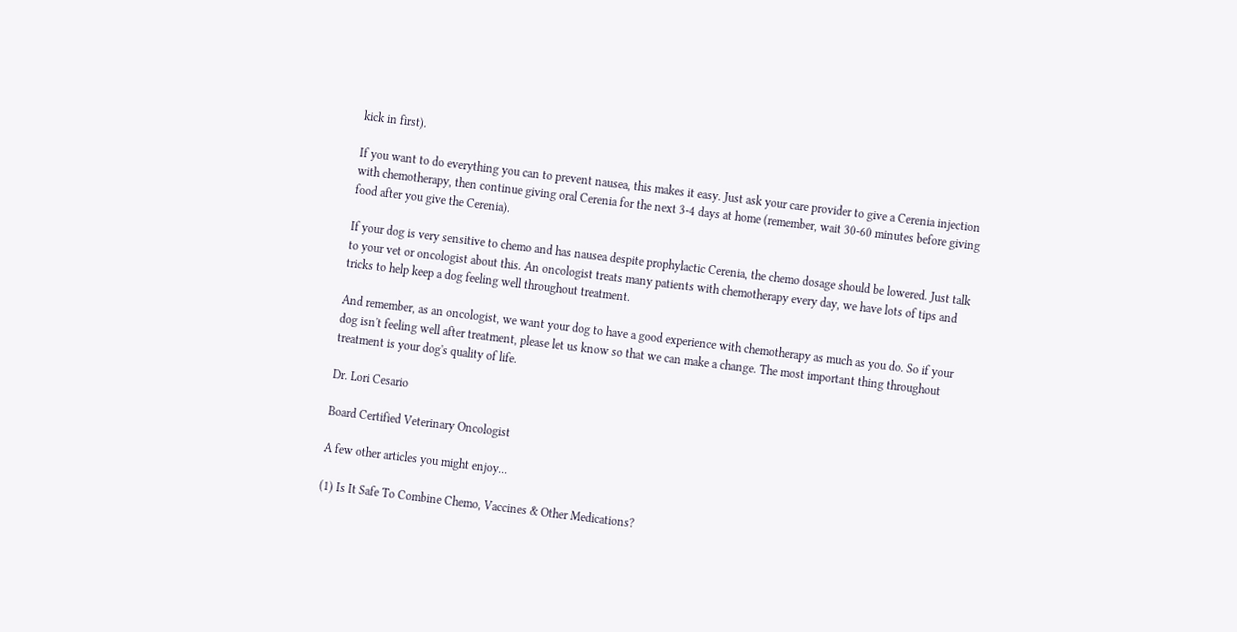kick in first).

If you want to do everything you can to prevent nausea, this makes it easy. Just ask your care provider to give a Cerenia injection with chemotherapy, then continue giving oral Cerenia for the next 3-4 days at home (remember, wait 30-60 minutes before giving food after you give the Cerenia).

If your dog is very sensitive to chemo and has nausea despite prophylactic Cerenia, the chemo dosage should be lowered. Just talk to your vet or oncologist about this. An oncologist treats many patients with chemotherapy every day, we have lots of tips and tricks to help keep a dog feeling well throughout treatment.

And remember, as an oncologist, we want your dog to have a good experience with chemotherapy as much as you do. So if your dog isn't feeling well after treatment, please let us know so that we can make a change. The most important thing throughout treatment is your dog's quality of life.

Dr. Lori Cesario

Board Certified Veterinary Oncologist

A few other articles you might enjoy...

(1) Is It Safe To Combine Chemo, Vaccines & Other Medications?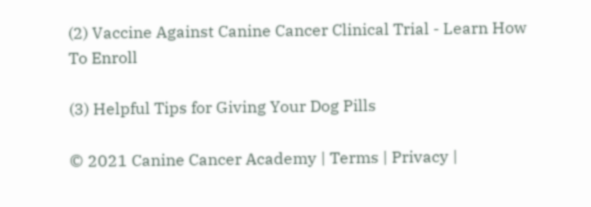(2) Vaccine Against Canine Cancer Clinical Trial - Learn How To Enroll

(3) Helpful Tips for Giving Your Dog Pills

© 2021 Canine Cancer Academy | Terms | Privacy |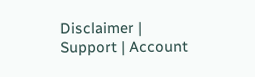Disclaimer | Support | Account